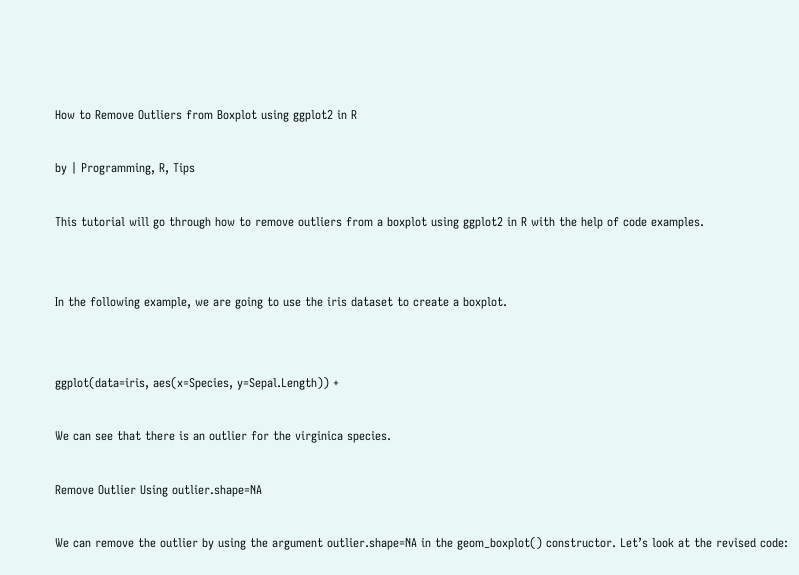How to Remove Outliers from Boxplot using ggplot2 in R

by | Programming, R, Tips

This tutorial will go through how to remove outliers from a boxplot using ggplot2 in R with the help of code examples.


In the following example, we are going to use the iris dataset to create a boxplot.


ggplot(data=iris, aes(x=Species, y=Sepal.Length)) +

We can see that there is an outlier for the virginica species.

Remove Outlier Using outlier.shape=NA

We can remove the outlier by using the argument outlier.shape=NA in the geom_boxplot() constructor. Let’s look at the revised code: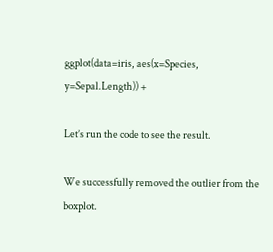ggplot(data=iris, aes(x=Species, y=Sepal.Length)) +

Let’s run the code to see the result.

We successfully removed the outlier from the boxplot.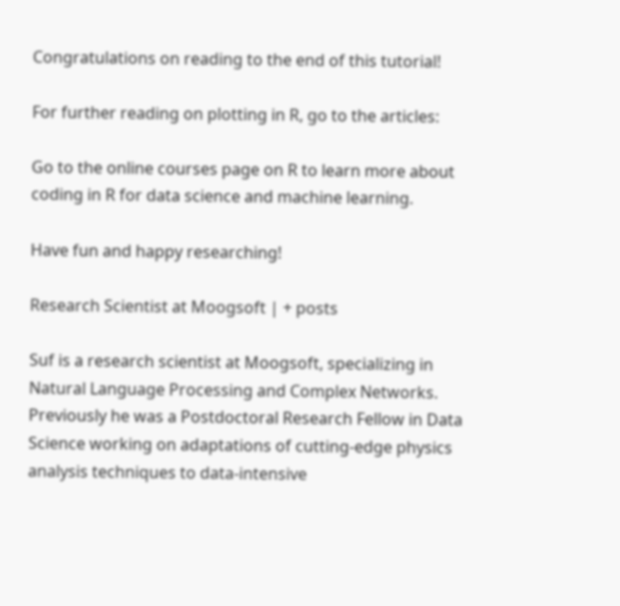Congratulations on reading to the end of this tutorial!

For further reading on plotting in R, go to the articles:

Go to the online courses page on R to learn more about coding in R for data science and machine learning.

Have fun and happy researching!

Research Scientist at Moogsoft | + posts

Suf is a research scientist at Moogsoft, specializing in Natural Language Processing and Complex Networks. Previously he was a Postdoctoral Research Fellow in Data Science working on adaptations of cutting-edge physics analysis techniques to data-intensive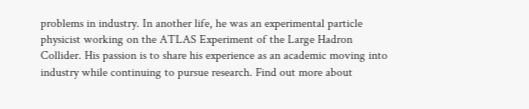problems in industry. In another life, he was an experimental particle physicist working on the ATLAS Experiment of the Large Hadron Collider. His passion is to share his experience as an academic moving into industry while continuing to pursue research. Find out more about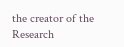the creator of the Research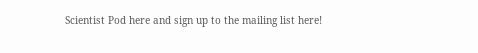Scientist Pod here and sign up to the mailing list here!